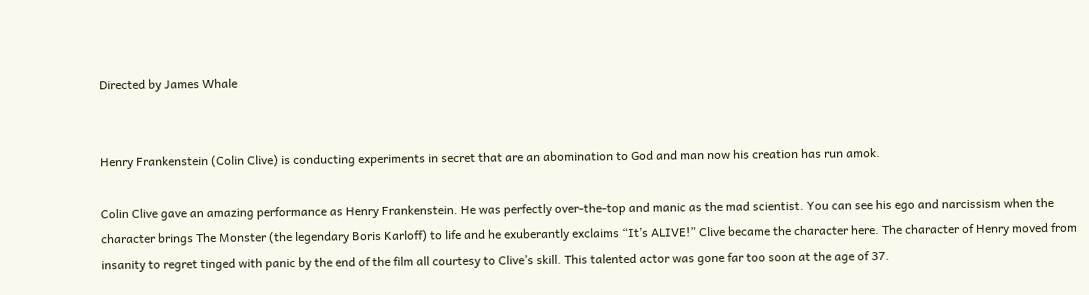Directed by James Whale


Henry Frankenstein (Colin Clive) is conducting experiments in secret that are an abomination to God and man now his creation has run amok.

Colin Clive gave an amazing performance as Henry Frankenstein. He was perfectly over-the-top and manic as the mad scientist. You can see his ego and narcissism when the character brings The Monster (the legendary Boris Karloff) to life and he exuberantly exclaims “It’s ALIVE!” Clive became the character here. The character of Henry moved from insanity to regret tinged with panic by the end of the film all courtesy to Clive’s skill. This talented actor was gone far too soon at the age of 37.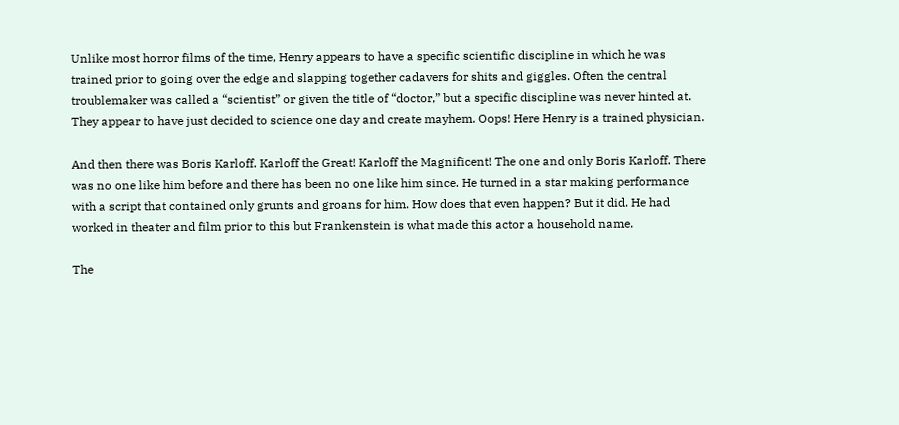Unlike most horror films of the time, Henry appears to have a specific scientific discipline in which he was trained prior to going over the edge and slapping together cadavers for shits and giggles. Often the central troublemaker was called a “scientist” or given the title of “doctor,” but a specific discipline was never hinted at. They appear to have just decided to science one day and create mayhem. Oops! Here Henry is a trained physician.

And then there was Boris Karloff. Karloff the Great! Karloff the Magnificent! The one and only Boris Karloff. There was no one like him before and there has been no one like him since. He turned in a star making performance with a script that contained only grunts and groans for him. How does that even happen? But it did. He had worked in theater and film prior to this but Frankenstein is what made this actor a household name.

The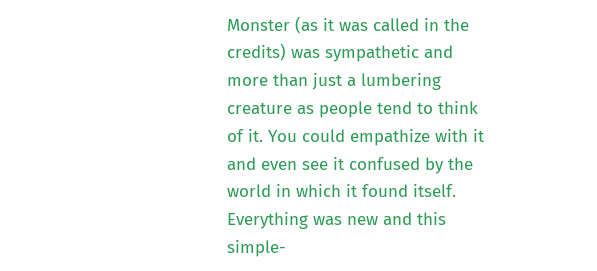Monster (as it was called in the credits) was sympathetic and more than just a lumbering creature as people tend to think of it. You could empathize with it and even see it confused by the world in which it found itself. Everything was new and this simple-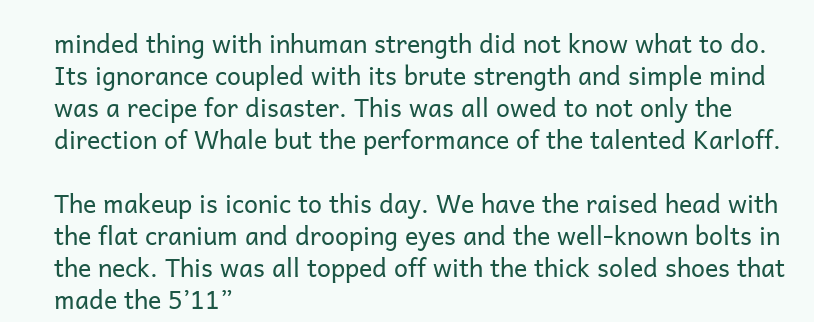minded thing with inhuman strength did not know what to do. Its ignorance coupled with its brute strength and simple mind was a recipe for disaster. This was all owed to not only the direction of Whale but the performance of the talented Karloff.

The makeup is iconic to this day. We have the raised head with the flat cranium and drooping eyes and the well-known bolts in the neck. This was all topped off with the thick soled shoes that made the 5’11”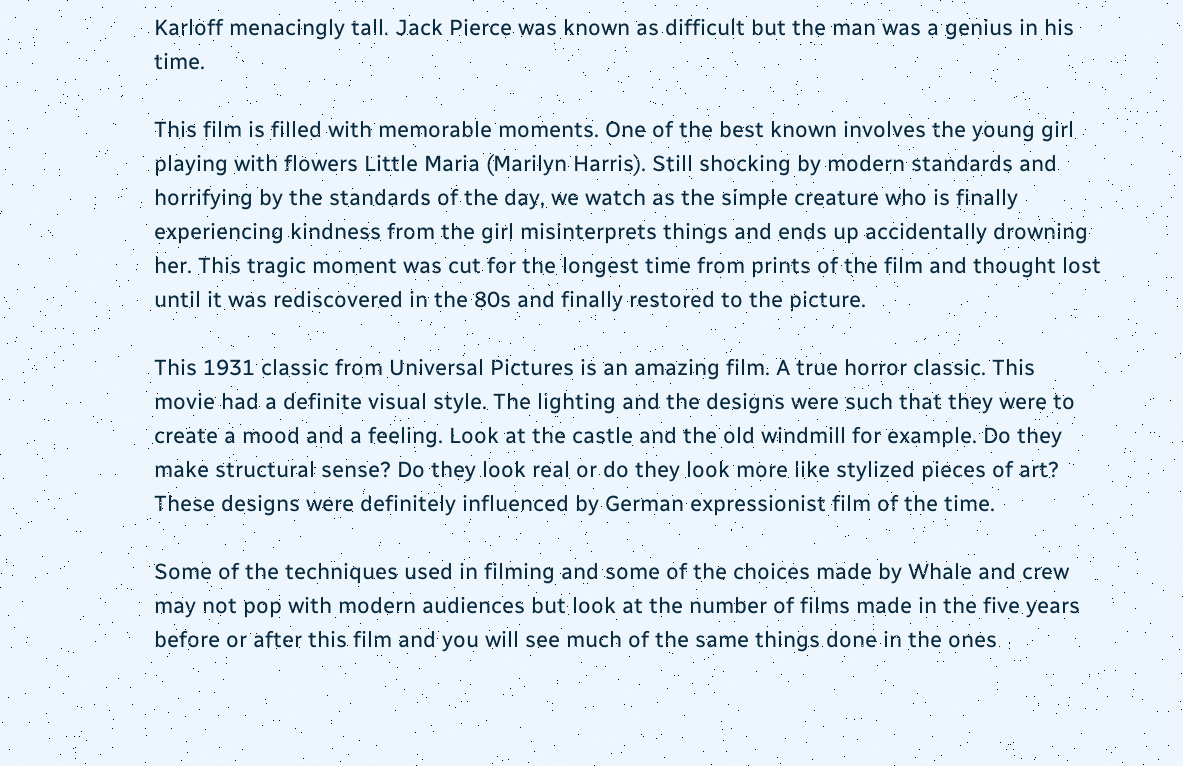Karloff menacingly tall. Jack Pierce was known as difficult but the man was a genius in his time.

This film is filled with memorable moments. One of the best known involves the young girl playing with flowers Little Maria (Marilyn Harris). Still shocking by modern standards and horrifying by the standards of the day, we watch as the simple creature who is finally experiencing kindness from the girl misinterprets things and ends up accidentally drowning her. This tragic moment was cut for the longest time from prints of the film and thought lost until it was rediscovered in the 80s and finally restored to the picture.

This 1931 classic from Universal Pictures is an amazing film. A true horror classic. This movie had a definite visual style. The lighting and the designs were such that they were to create a mood and a feeling. Look at the castle and the old windmill for example. Do they make structural sense? Do they look real or do they look more like stylized pieces of art? These designs were definitely influenced by German expressionist film of the time.

Some of the techniques used in filming and some of the choices made by Whale and crew may not pop with modern audiences but look at the number of films made in the five years before or after this film and you will see much of the same things done in the ones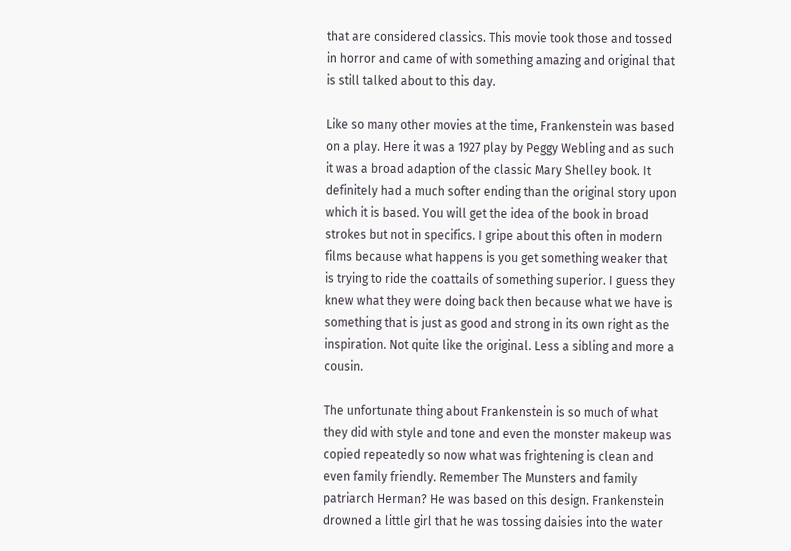that are considered classics. This movie took those and tossed in horror and came of with something amazing and original that is still talked about to this day.

Like so many other movies at the time, Frankenstein was based on a play. Here it was a 1927 play by Peggy Webling and as such it was a broad adaption of the classic Mary Shelley book. It definitely had a much softer ending than the original story upon which it is based. You will get the idea of the book in broad strokes but not in specifics. I gripe about this often in modern films because what happens is you get something weaker that is trying to ride the coattails of something superior. I guess they knew what they were doing back then because what we have is something that is just as good and strong in its own right as the inspiration. Not quite like the original. Less a sibling and more a cousin.

The unfortunate thing about Frankenstein is so much of what they did with style and tone and even the monster makeup was copied repeatedly so now what was frightening is clean and even family friendly. Remember The Munsters and family patriarch Herman? He was based on this design. Frankenstein drowned a little girl that he was tossing daisies into the water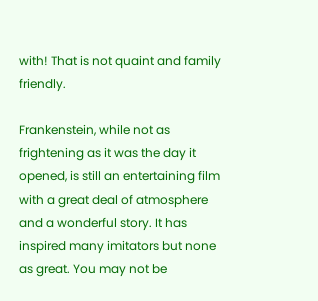with! That is not quaint and family friendly.

Frankenstein, while not as frightening as it was the day it opened, is still an entertaining film with a great deal of atmosphere and a wonderful story. It has inspired many imitators but none as great. You may not be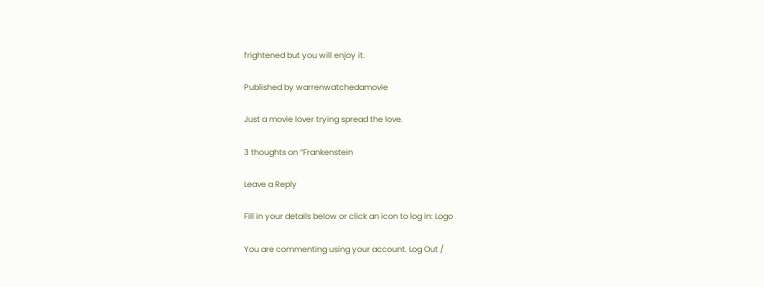frightened but you will enjoy it.

Published by warrenwatchedamovie

Just a movie lover trying spread the love.

3 thoughts on “Frankenstein

Leave a Reply

Fill in your details below or click an icon to log in: Logo

You are commenting using your account. Log Out /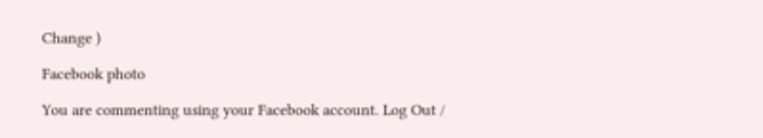Change )

Facebook photo

You are commenting using your Facebook account. Log Out /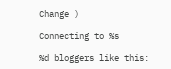Change )

Connecting to %s

%d bloggers like this: